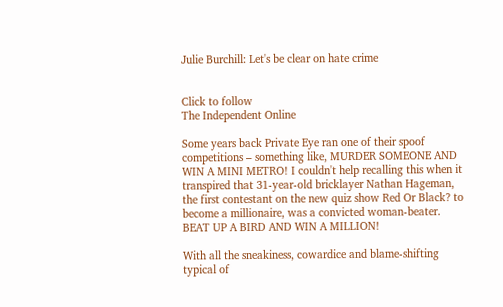Julie Burchill: Let's be clear on hate crime


Click to follow
The Independent Online

Some years back Private Eye ran one of their spoof competitions – something like, MURDER SOMEONE AND WIN A MINI METRO! I couldn't help recalling this when it transpired that 31-year-old bricklayer Nathan Hageman, the first contestant on the new quiz show Red Or Black? to become a millionaire, was a convicted woman-beater. BEAT UP A BIRD AND WIN A MILLION!

With all the sneakiness, cowardice and blame-shifting typical of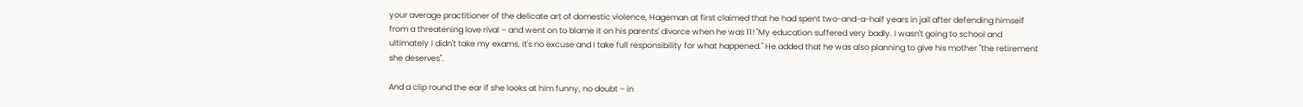your average practitioner of the delicate art of domestic violence, Hageman at first claimed that he had spent two-and-a-half years in jail after defending himself from a threatening love rival – and went on to blame it on his parents' divorce when he was 11! "My education suffered very badly. I wasn't going to school and ultimately I didn't take my exams. It's no excuse and I take full responsibility for what happened." He added that he was also planning to give his mother "the retirement she deserves".

And a clip round the ear if she looks at him funny, no doubt – in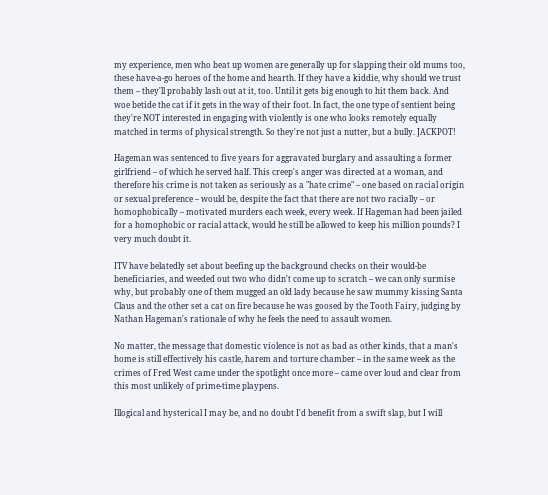my experience, men who beat up women are generally up for slapping their old mums too, these have-a-go heroes of the home and hearth. If they have a kiddie, why should we trust them – they'll probably lash out at it, too. Until it gets big enough to hit them back. And woe betide the cat if it gets in the way of their foot. In fact, the one type of sentient being they're NOT interested in engaging with violently is one who looks remotely equally matched in terms of physical strength. So they're not just a nutter, but a bully. JACKPOT!

Hageman was sentenced to five years for aggravated burglary and assaulting a former girlfriend – of which he served half. This creep's anger was directed at a woman, and therefore his crime is not taken as seriously as a "hate crime" – one based on racial origin or sexual preference – would be, despite the fact that there are not two racially – or homophobically – motivated murders each week, every week. If Hageman had been jailed for a homophobic or racial attack, would he still be allowed to keep his million pounds? I very much doubt it.

ITV have belatedly set about beefing up the background checks on their would-be beneficiaries, and weeded out two who didn't come up to scratch – we can only surmise why, but probably one of them mugged an old lady because he saw mummy kissing Santa Claus and the other set a cat on fire because he was goosed by the Tooth Fairy, judging by Nathan Hageman's rationale of why he feels the need to assault women.

No matter, the message that domestic violence is not as bad as other kinds, that a man's home is still effectively his castle, harem and torture chamber – in the same week as the crimes of Fred West came under the spotlight once more – came over loud and clear from this most unlikely of prime-time playpens.

Illogical and hysterical I may be, and no doubt I'd benefit from a swift slap, but I will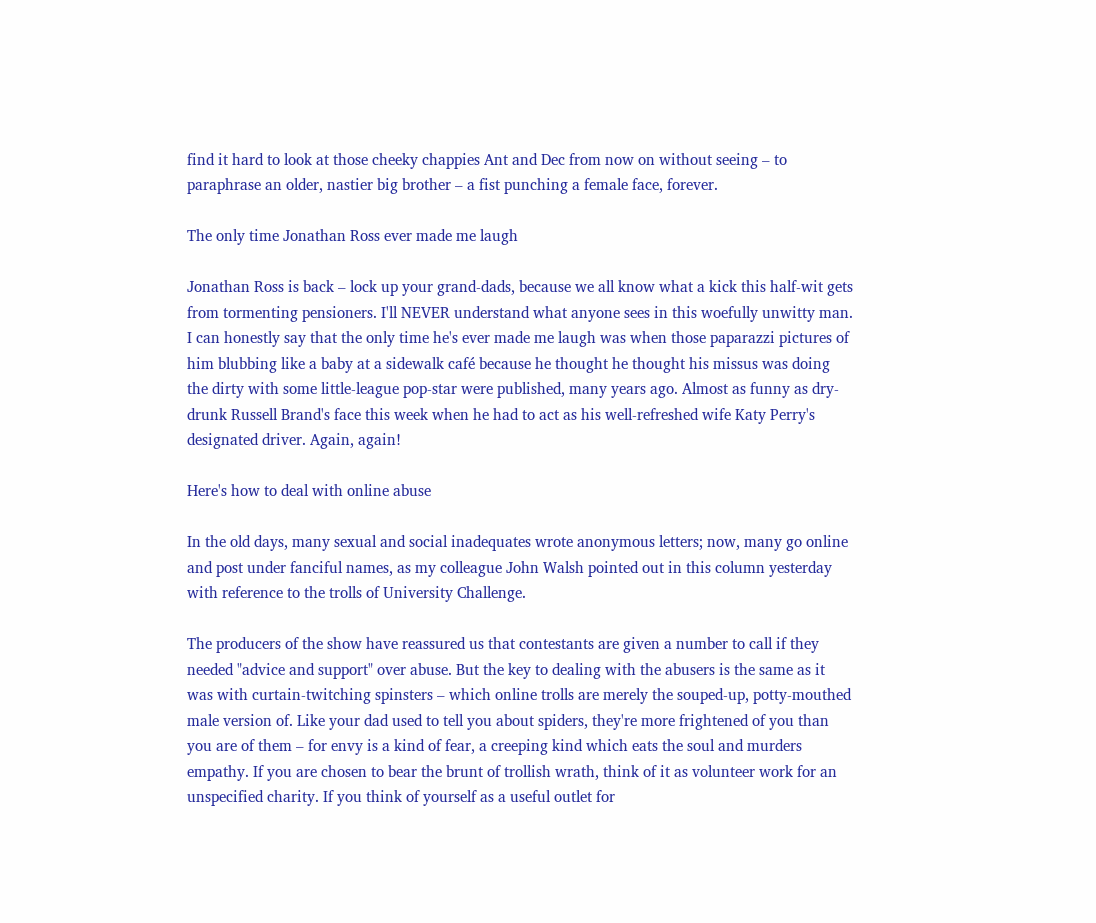find it hard to look at those cheeky chappies Ant and Dec from now on without seeing – to paraphrase an older, nastier big brother – a fist punching a female face, forever.

The only time Jonathan Ross ever made me laugh

Jonathan Ross is back – lock up your grand-dads, because we all know what a kick this half-wit gets from tormenting pensioners. I'll NEVER understand what anyone sees in this woefully unwitty man. I can honestly say that the only time he's ever made me laugh was when those paparazzi pictures of him blubbing like a baby at a sidewalk café because he thought he thought his missus was doing the dirty with some little-league pop-star were published, many years ago. Almost as funny as dry-drunk Russell Brand's face this week when he had to act as his well-refreshed wife Katy Perry's designated driver. Again, again!

Here's how to deal with online abuse

In the old days, many sexual and social inadequates wrote anonymous letters; now, many go online and post under fanciful names, as my colleague John Walsh pointed out in this column yesterday with reference to the trolls of University Challenge.

The producers of the show have reassured us that contestants are given a number to call if they needed "advice and support" over abuse. But the key to dealing with the abusers is the same as it was with curtain-twitching spinsters – which online trolls are merely the souped-up, potty-mouthed male version of. Like your dad used to tell you about spiders, they're more frightened of you than you are of them – for envy is a kind of fear, a creeping kind which eats the soul and murders empathy. If you are chosen to bear the brunt of trollish wrath, think of it as volunteer work for an unspecified charity. If you think of yourself as a useful outlet for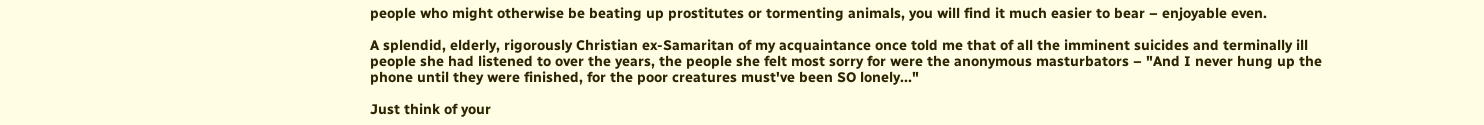people who might otherwise be beating up prostitutes or tormenting animals, you will find it much easier to bear – enjoyable even.

A splendid, elderly, rigorously Christian ex-Samaritan of my acquaintance once told me that of all the imminent suicides and terminally ill people she had listened to over the years, the people she felt most sorry for were the anonymous masturbators – "And I never hung up the phone until they were finished, for the poor creatures must've been SO lonely..."

Just think of your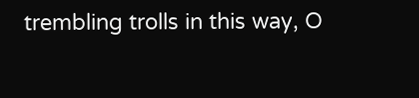trembling trolls in this way, O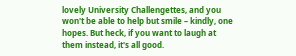lovely University Challengettes, and you won't be able to help but smile – kindly, one hopes. But heck, if you want to laugh at them instead, it's all good.